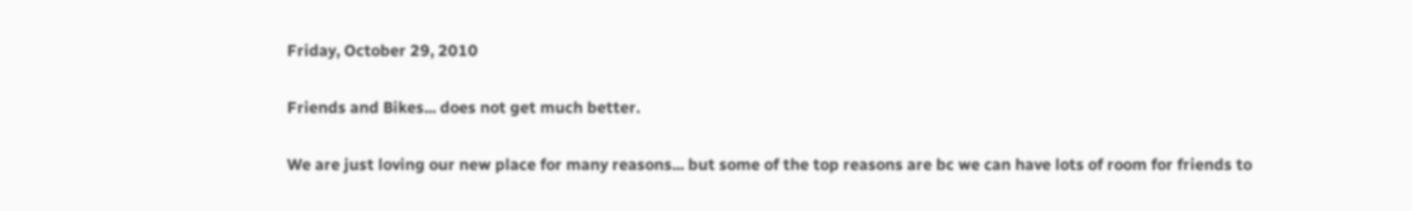Friday, October 29, 2010

Friends and Bikes... does not get much better.

We are just loving our new place for many reasons... but some of the top reasons are bc we can have lots of room for friends to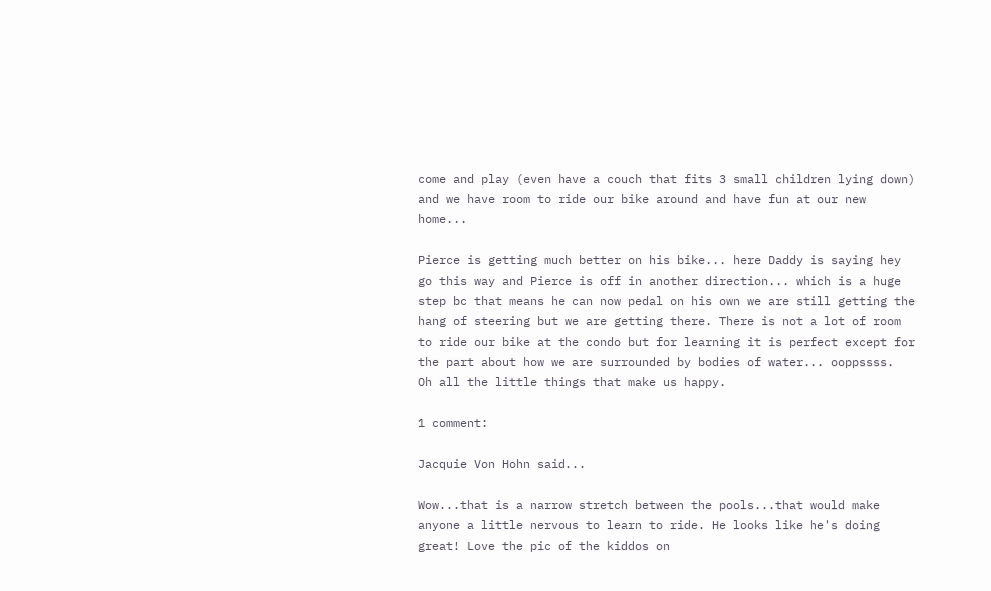come and play (even have a couch that fits 3 small children lying down) and we have room to ride our bike around and have fun at our new home...

Pierce is getting much better on his bike... here Daddy is saying hey go this way and Pierce is off in another direction... which is a huge step bc that means he can now pedal on his own we are still getting the hang of steering but we are getting there. There is not a lot of room to ride our bike at the condo but for learning it is perfect except for the part about how we are surrounded by bodies of water... ooppssss.
Oh all the little things that make us happy.

1 comment:

Jacquie Von Hohn said...

Wow...that is a narrow stretch between the pools...that would make anyone a little nervous to learn to ride. He looks like he's doing great! Love the pic of the kiddos on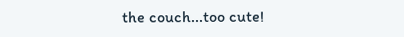the couch...too cute!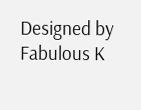Designed by Fabulous K